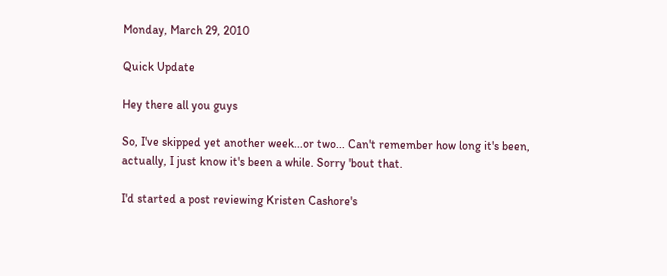Monday, March 29, 2010

Quick Update

Hey there all you guys

So, I've skipped yet another week...or two... Can't remember how long it's been, actually, I just know it's been a while. Sorry 'bout that.

I'd started a post reviewing Kristen Cashore's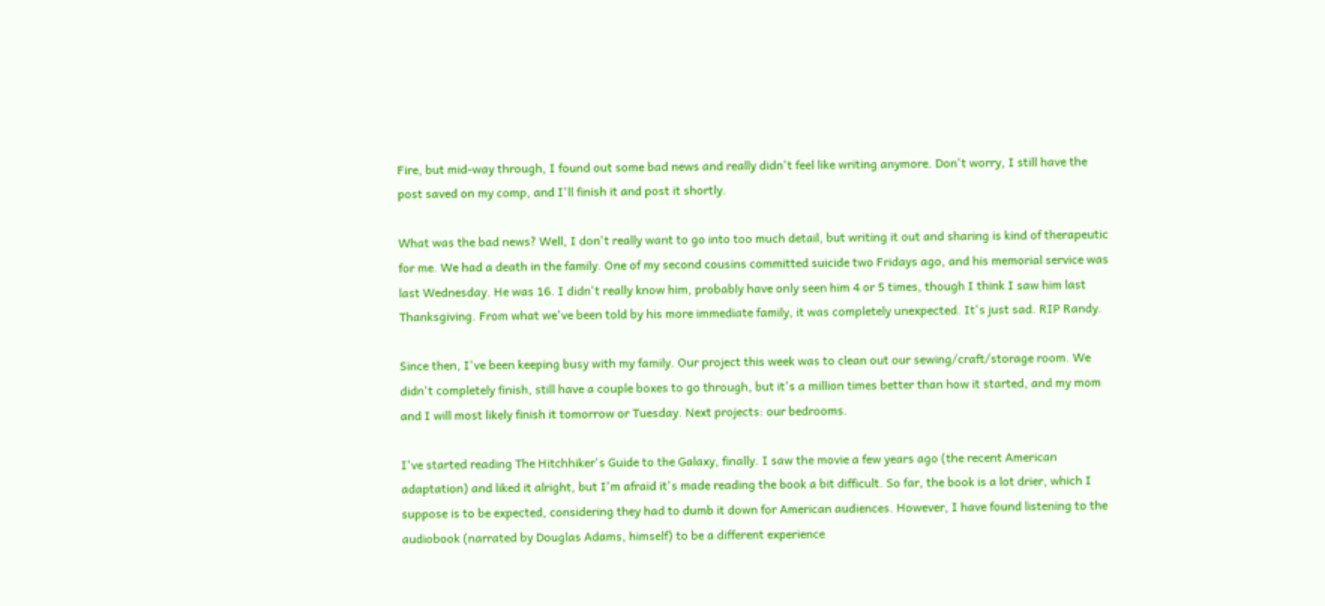Fire, but mid-way through, I found out some bad news and really didn't feel like writing anymore. Don't worry, I still have the post saved on my comp, and I'll finish it and post it shortly.

What was the bad news? Well, I don't really want to go into too much detail, but writing it out and sharing is kind of therapeutic for me. We had a death in the family. One of my second cousins committed suicide two Fridays ago, and his memorial service was last Wednesday. He was 16. I didn't really know him, probably have only seen him 4 or 5 times, though I think I saw him last Thanksgiving. From what we've been told by his more immediate family, it was completely unexpected. It's just sad. RIP Randy.

Since then, I've been keeping busy with my family. Our project this week was to clean out our sewing/craft/storage room. We didn't completely finish, still have a couple boxes to go through, but it's a million times better than how it started, and my mom and I will most likely finish it tomorrow or Tuesday. Next projects: our bedrooms.

I've started reading The Hitchhiker's Guide to the Galaxy, finally. I saw the movie a few years ago (the recent American adaptation) and liked it alright, but I'm afraid it's made reading the book a bit difficult. So far, the book is a lot drier, which I suppose is to be expected, considering they had to dumb it down for American audiences. However, I have found listening to the audiobook (narrated by Douglas Adams, himself) to be a different experience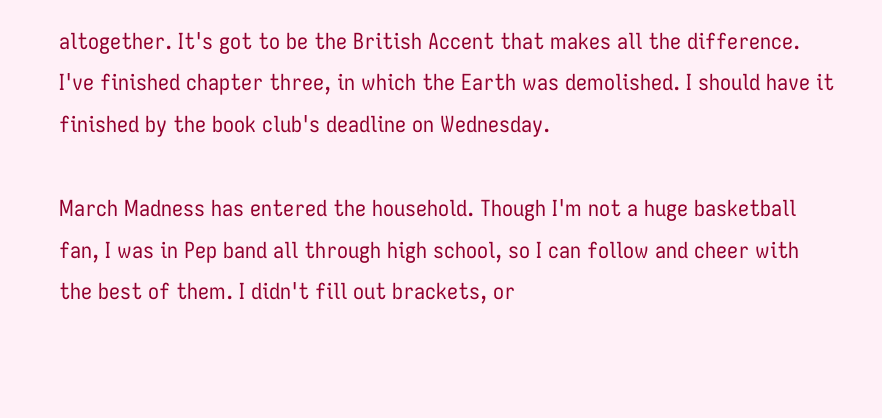altogether. It's got to be the British Accent that makes all the difference. I've finished chapter three, in which the Earth was demolished. I should have it finished by the book club's deadline on Wednesday.

March Madness has entered the household. Though I'm not a huge basketball fan, I was in Pep band all through high school, so I can follow and cheer with the best of them. I didn't fill out brackets, or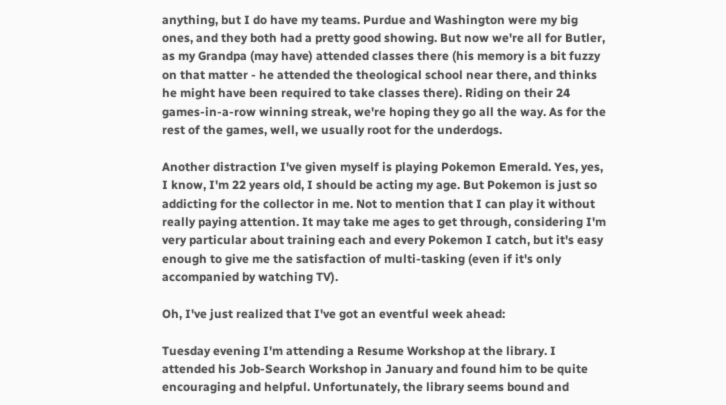anything, but I do have my teams. Purdue and Washington were my big ones, and they both had a pretty good showing. But now we're all for Butler, as my Grandpa (may have) attended classes there (his memory is a bit fuzzy on that matter - he attended the theological school near there, and thinks he might have been required to take classes there). Riding on their 24 games-in-a-row winning streak, we're hoping they go all the way. As for the rest of the games, well, we usually root for the underdogs.

Another distraction I've given myself is playing Pokemon Emerald. Yes, yes, I know, I'm 22 years old, I should be acting my age. But Pokemon is just so addicting for the collector in me. Not to mention that I can play it without really paying attention. It may take me ages to get through, considering I'm very particular about training each and every Pokemon I catch, but it's easy enough to give me the satisfaction of multi-tasking (even if it's only accompanied by watching TV).

Oh, I've just realized that I've got an eventful week ahead:

Tuesday evening I'm attending a Resume Workshop at the library. I attended his Job-Search Workshop in January and found him to be quite encouraging and helpful. Unfortunately, the library seems bound and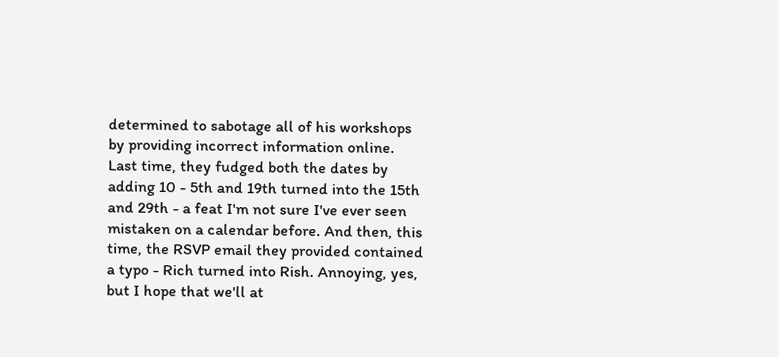determined to sabotage all of his workshops by providing incorrect information online. Last time, they fudged both the dates by adding 10 - 5th and 19th turned into the 15th and 29th - a feat I'm not sure I've ever seen mistaken on a calendar before. And then, this time, the RSVP email they provided contained a typo - Rich turned into Rish. Annoying, yes, but I hope that we'll at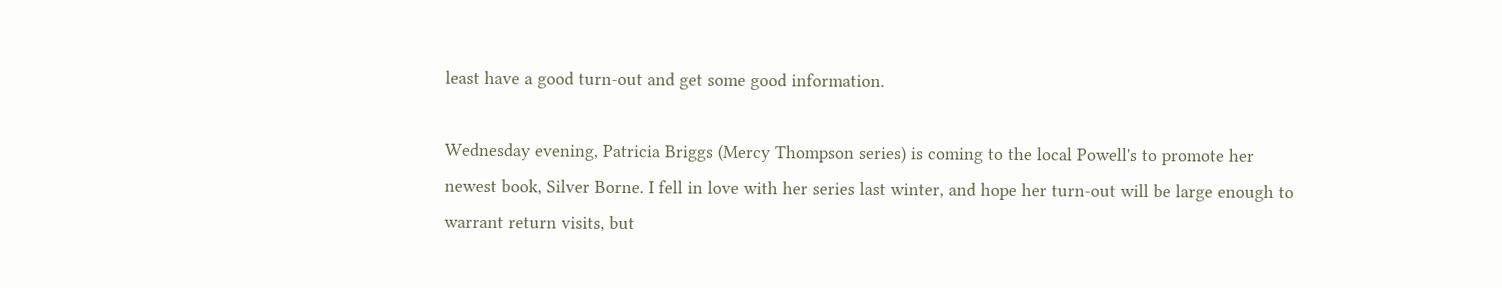least have a good turn-out and get some good information.

Wednesday evening, Patricia Briggs (Mercy Thompson series) is coming to the local Powell's to promote her newest book, Silver Borne. I fell in love with her series last winter, and hope her turn-out will be large enough to warrant return visits, but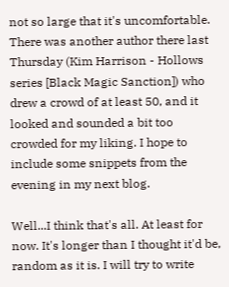not so large that it's uncomfortable. There was another author there last Thursday (Kim Harrison - Hollows series [Black Magic Sanction]) who drew a crowd of at least 50, and it looked and sounded a bit too crowded for my liking. I hope to include some snippets from the evening in my next blog.

Well...I think that's all. At least for now. It's longer than I thought it'd be, random as it is. I will try to write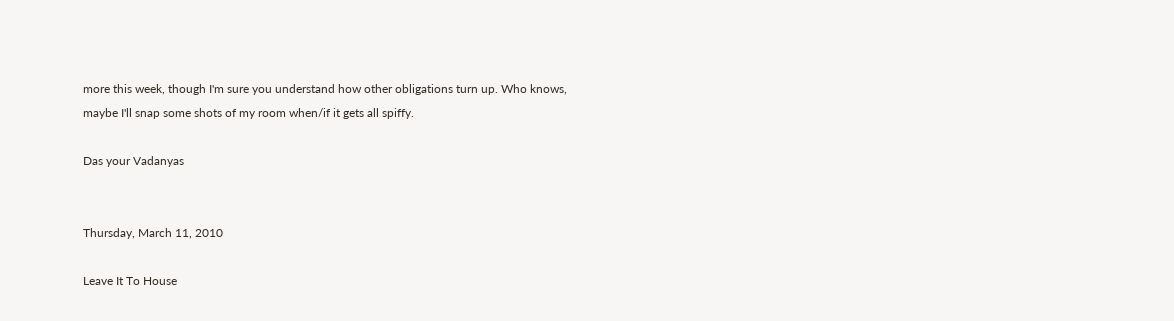more this week, though I'm sure you understand how other obligations turn up. Who knows, maybe I'll snap some shots of my room when/if it gets all spiffy.

Das your Vadanyas


Thursday, March 11, 2010

Leave It To House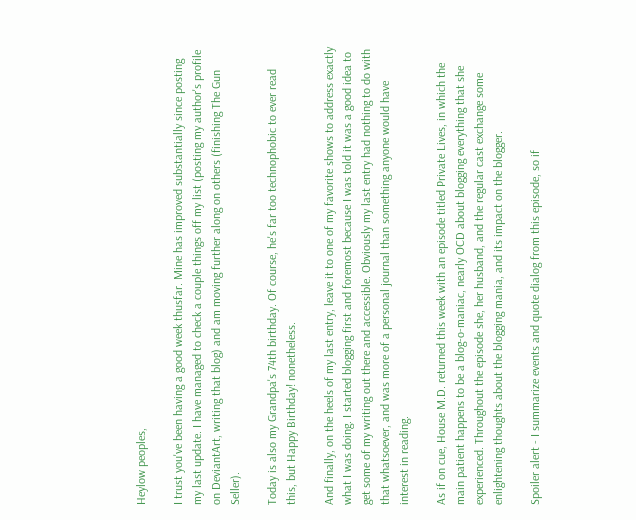Heylow peoples,

I trust you've been having a good week thusfar. Mine has improved substantially since posting my last update. I have managed to check a couple things off my list (posting my author's profile on DeviantArt, writing that blog) and am moving further along on others (finishing The Gun Seller).

Today is also my Grandpa's 74th birthday. Of course, he's far too technophobic to ever read this, but Happy Birthday! nonetheless.

And finally, on the heels of my last entry, leave it to one of my favorite shows to address exactly what I was doing. I started blogging first and foremost because I was told it was a good idea to get some of my writing out there and accessible. Obviously my last entry had nothing to do with that whatsoever, and was more of a personal journal than something anyone would have interest in reading.

As if on cue, House M.D. returned this week with an episode titled Private Lives, in which the main patient happens to be a blog-o-maniac, nearly OCD about blogging everything that she experienced. Throughout the episode she, her husband, and the regular cast exchange some enlightening thoughts about the blogging mania, and its impact on the blogger.

Spoiler alert - I summarize events and quote dialog from this episode, so if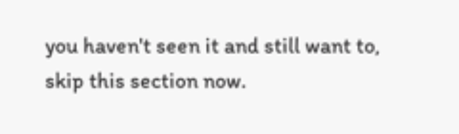you haven't seen it and still want to, skip this section now.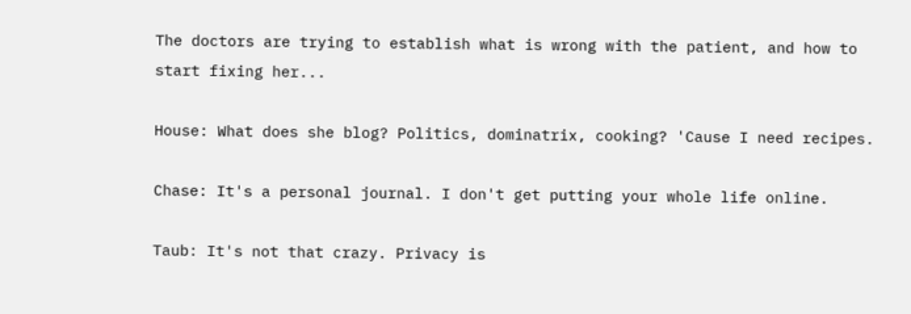The doctors are trying to establish what is wrong with the patient, and how to start fixing her...

House: What does she blog? Politics, dominatrix, cooking? 'Cause I need recipes.

Chase: It's a personal journal. I don't get putting your whole life online.

Taub: It's not that crazy. Privacy is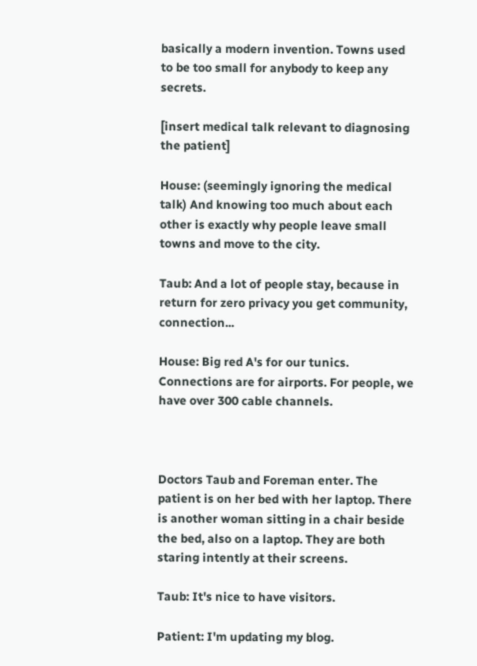basically a modern invention. Towns used to be too small for anybody to keep any secrets.

[insert medical talk relevant to diagnosing the patient]

House: (seemingly ignoring the medical talk) And knowing too much about each other is exactly why people leave small towns and move to the city.

Taub: And a lot of people stay, because in return for zero privacy you get community, connection...

House: Big red A's for our tunics. Connections are for airports. For people, we have over 300 cable channels.



Doctors Taub and Foreman enter. The patient is on her bed with her laptop. There is another woman sitting in a chair beside the bed, also on a laptop. They are both staring intently at their screens.

Taub: It's nice to have visitors.

Patient: I'm updating my blog.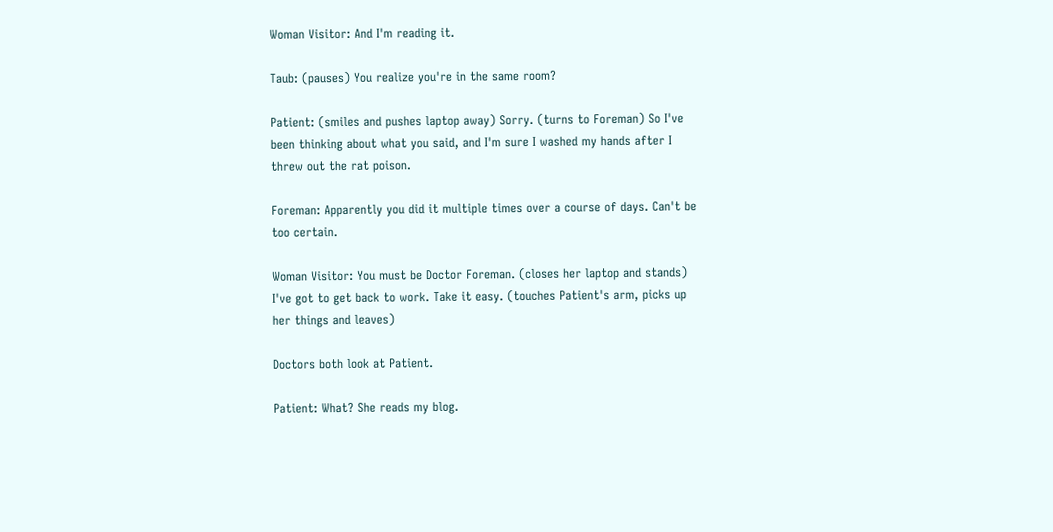Woman Visitor: And I'm reading it.

Taub: (pauses) You realize you're in the same room?

Patient: (smiles and pushes laptop away) Sorry. (turns to Foreman) So I've been thinking about what you said, and I'm sure I washed my hands after I threw out the rat poison.

Foreman: Apparently you did it multiple times over a course of days. Can't be too certain.

Woman Visitor: You must be Doctor Foreman. (closes her laptop and stands) I've got to get back to work. Take it easy. (touches Patient's arm, picks up her things and leaves)

Doctors both look at Patient.

Patient: What? She reads my blog.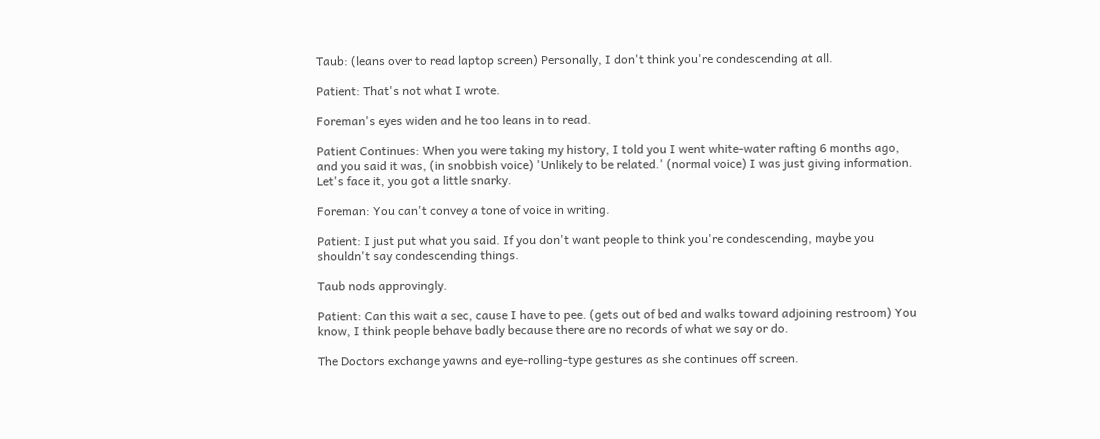Taub: (leans over to read laptop screen) Personally, I don't think you're condescending at all.

Patient: That's not what I wrote.

Foreman's eyes widen and he too leans in to read.

Patient Continues: When you were taking my history, I told you I went white-water rafting 6 months ago, and you said it was, (in snobbish voice) 'Unlikely to be related.' (normal voice) I was just giving information. Let's face it, you got a little snarky.

Foreman: You can't convey a tone of voice in writing.

Patient: I just put what you said. If you don't want people to think you're condescending, maybe you shouldn't say condescending things.

Taub nods approvingly.

Patient: Can this wait a sec, cause I have to pee. (gets out of bed and walks toward adjoining restroom) You know, I think people behave badly because there are no records of what we say or do.

The Doctors exchange yawns and eye-rolling-type gestures as she continues off screen.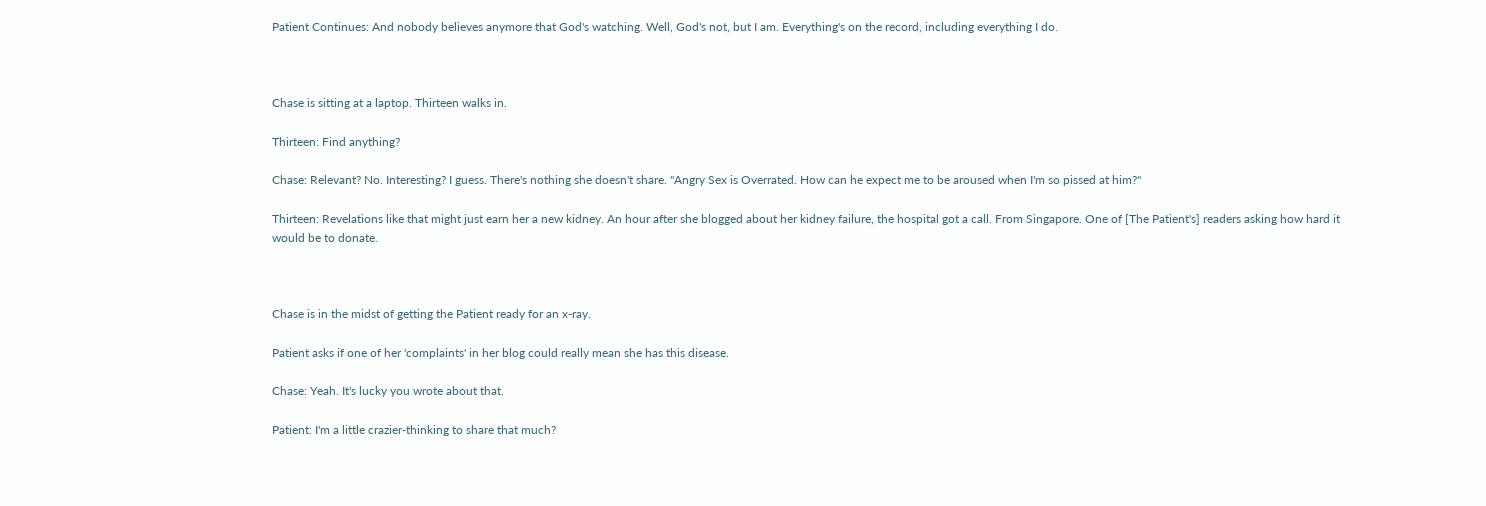Patient Continues: And nobody believes anymore that God's watching. Well, God's not, but I am. Everything's on the record, including everything I do.



Chase is sitting at a laptop. Thirteen walks in.

Thirteen: Find anything?

Chase: Relevant? No. Interesting? I guess. There's nothing she doesn't share. "Angry Sex is Overrated. How can he expect me to be aroused when I'm so pissed at him?"

Thirteen: Revelations like that might just earn her a new kidney. An hour after she blogged about her kidney failure, the hospital got a call. From Singapore. One of [The Patient's] readers asking how hard it would be to donate.



Chase is in the midst of getting the Patient ready for an x-ray.

Patient asks if one of her 'complaints' in her blog could really mean she has this disease.

Chase: Yeah. It's lucky you wrote about that.

Patient: I'm a little crazier-thinking to share that much?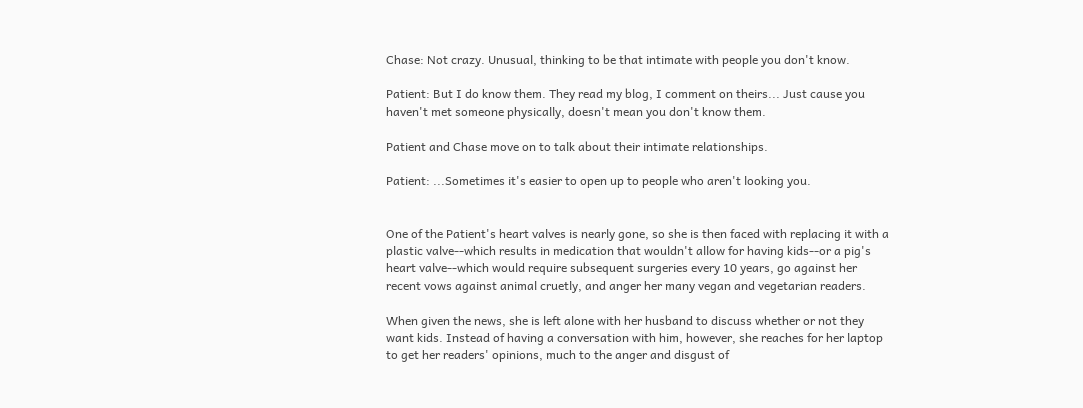Chase: Not crazy. Unusual, thinking to be that intimate with people you don't know.

Patient: But I do know them. They read my blog, I comment on theirs... Just cause you haven't met someone physically, doesn't mean you don't know them.

Patient and Chase move on to talk about their intimate relationships.

Patient: ...Sometimes it's easier to open up to people who aren't looking you.


One of the Patient's heart valves is nearly gone, so she is then faced with replacing it with a plastic valve--which results in medication that wouldn't allow for having kids--or a pig's heart valve--which would require subsequent surgeries every 10 years, go against her recent vows against animal cruetly, and anger her many vegan and vegetarian readers.

When given the news, she is left alone with her husband to discuss whether or not they want kids. Instead of having a conversation with him, however, she reaches for her laptop to get her readers' opinions, much to the anger and disgust of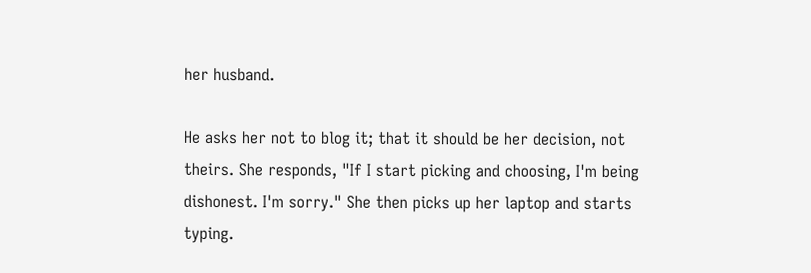her husband.

He asks her not to blog it; that it should be her decision, not theirs. She responds, "If I start picking and choosing, I'm being dishonest. I'm sorry." She then picks up her laptop and starts typing.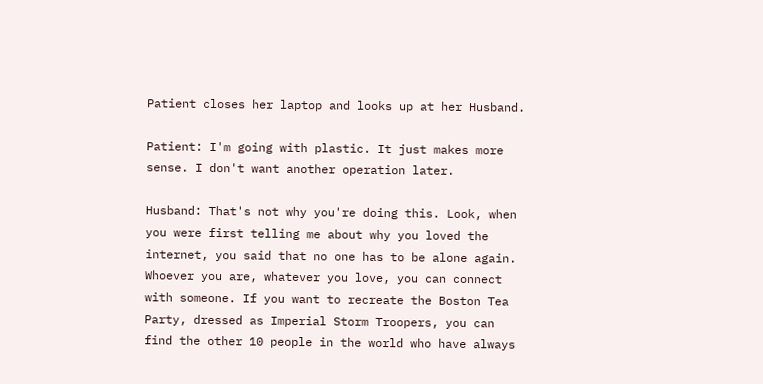Patient closes her laptop and looks up at her Husband.

Patient: I'm going with plastic. It just makes more sense. I don't want another operation later.

Husband: That's not why you're doing this. Look, when you were first telling me about why you loved the internet, you said that no one has to be alone again. Whoever you are, whatever you love, you can connect with someone. If you want to recreate the Boston Tea Party, dressed as Imperial Storm Troopers, you can find the other 10 people in the world who have always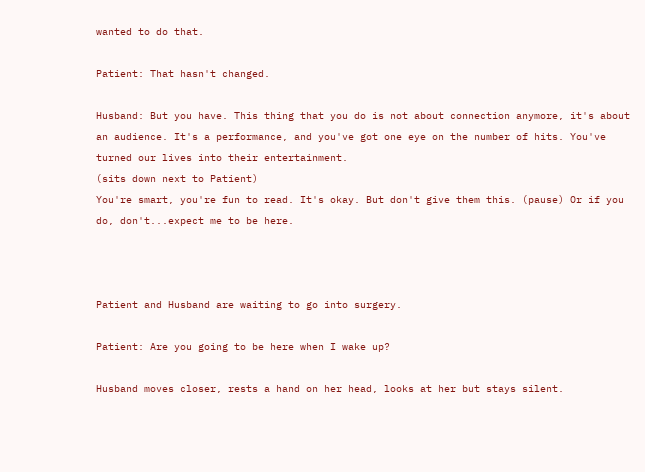wanted to do that.

Patient: That hasn't changed.

Husband: But you have. This thing that you do is not about connection anymore, it's about an audience. It's a performance, and you've got one eye on the number of hits. You've turned our lives into their entertainment.
(sits down next to Patient)
You're smart, you're fun to read. It's okay. But don't give them this. (pause) Or if you do, don't...expect me to be here.



Patient and Husband are waiting to go into surgery.

Patient: Are you going to be here when I wake up?

Husband moves closer, rests a hand on her head, looks at her but stays silent.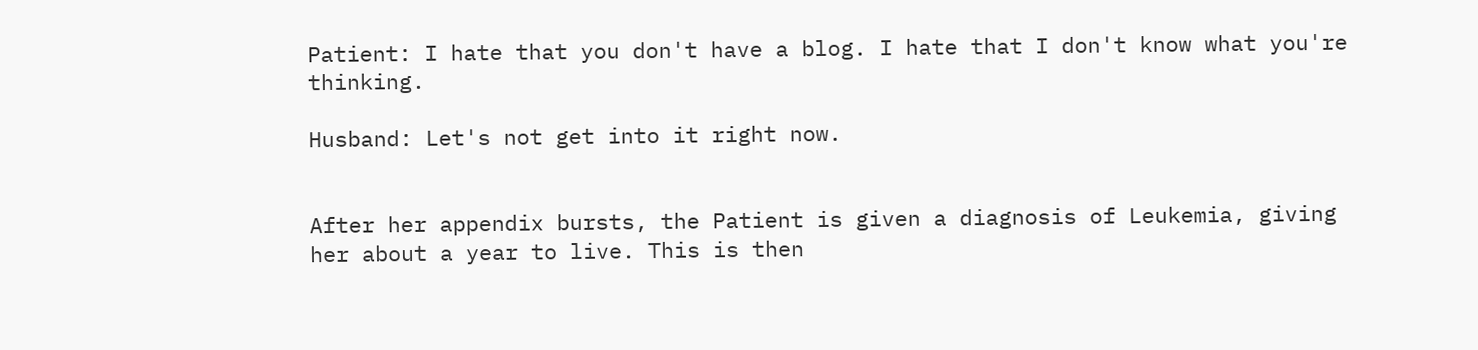Patient: I hate that you don't have a blog. I hate that I don't know what you're thinking.

Husband: Let's not get into it right now.


After her appendix bursts, the Patient is given a diagnosis of Leukemia, giving her about a year to live. This is then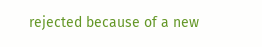rejected because of a new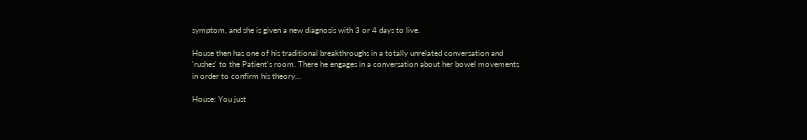symptom, and she is given a new diagnosis with 3 or 4 days to live.

House then has one of his traditional breakthroughs in a totally unrelated conversation and 'rushes' to the Patient's room. There he engages in a conversation about her bowel movements in order to confirm his theory...

House: You just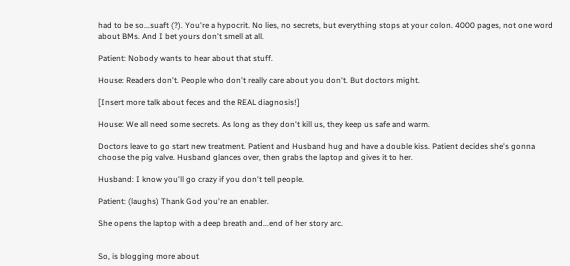had to be so...suaft (?). You're a hypocrit. No lies, no secrets, but everything stops at your colon. 4000 pages, not one word about BMs. And I bet yours don't smell at all.

Patient: Nobody wants to hear about that stuff.

House: Readers don't. People who don't really care about you don't. But doctors might.

[Insert more talk about feces and the REAL diagnosis!]

House: We all need some secrets. As long as they don't kill us, they keep us safe and warm.

Doctors leave to go start new treatment. Patient and Husband hug and have a double kiss. Patient decides she's gonna choose the pig valve. Husband glances over, then grabs the laptop and gives it to her.

Husband: I know you'll go crazy if you don't tell people.

Patient: (laughs) Thank God you're an enabler.

She opens the laptop with a deep breath and...end of her story arc.


So, is blogging more about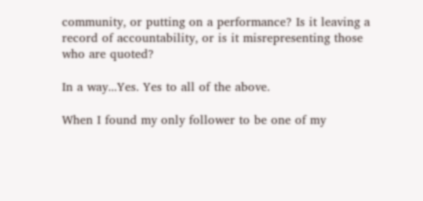community, or putting on a performance? Is it leaving a record of accountability, or is it misrepresenting those who are quoted?

In a way...Yes. Yes to all of the above.

When I found my only follower to be one of my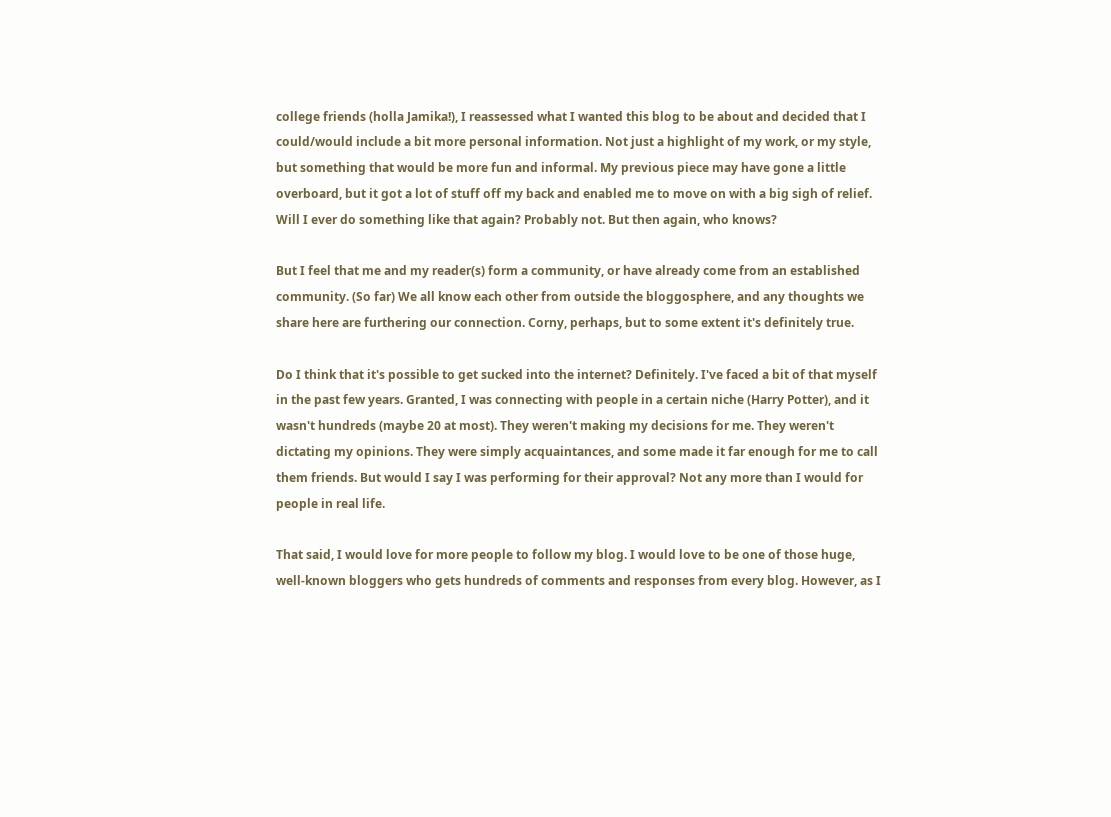college friends (holla Jamika!), I reassessed what I wanted this blog to be about and decided that I could/would include a bit more personal information. Not just a highlight of my work, or my style, but something that would be more fun and informal. My previous piece may have gone a little overboard, but it got a lot of stuff off my back and enabled me to move on with a big sigh of relief. Will I ever do something like that again? Probably not. But then again, who knows?

But I feel that me and my reader(s) form a community, or have already come from an established community. (So far) We all know each other from outside the bloggosphere, and any thoughts we share here are furthering our connection. Corny, perhaps, but to some extent it's definitely true.

Do I think that it's possible to get sucked into the internet? Definitely. I've faced a bit of that myself in the past few years. Granted, I was connecting with people in a certain niche (Harry Potter), and it wasn't hundreds (maybe 20 at most). They weren't making my decisions for me. They weren't dictating my opinions. They were simply acquaintances, and some made it far enough for me to call them friends. But would I say I was performing for their approval? Not any more than I would for people in real life.

That said, I would love for more people to follow my blog. I would love to be one of those huge, well-known bloggers who gets hundreds of comments and responses from every blog. However, as I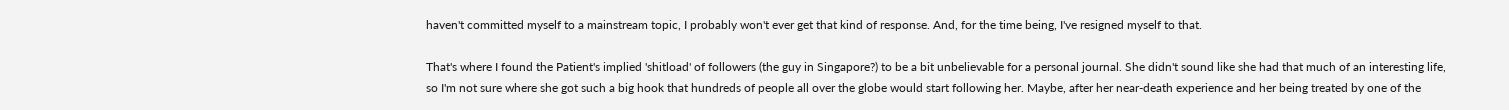haven't committed myself to a mainstream topic, I probably won't ever get that kind of response. And, for the time being, I've resigned myself to that.

That's where I found the Patient's implied 'shitload' of followers (the guy in Singapore?) to be a bit unbelievable for a personal journal. She didn't sound like she had that much of an interesting life, so I'm not sure where she got such a big hook that hundreds of people all over the globe would start following her. Maybe, after her near-death experience and her being treated by one of the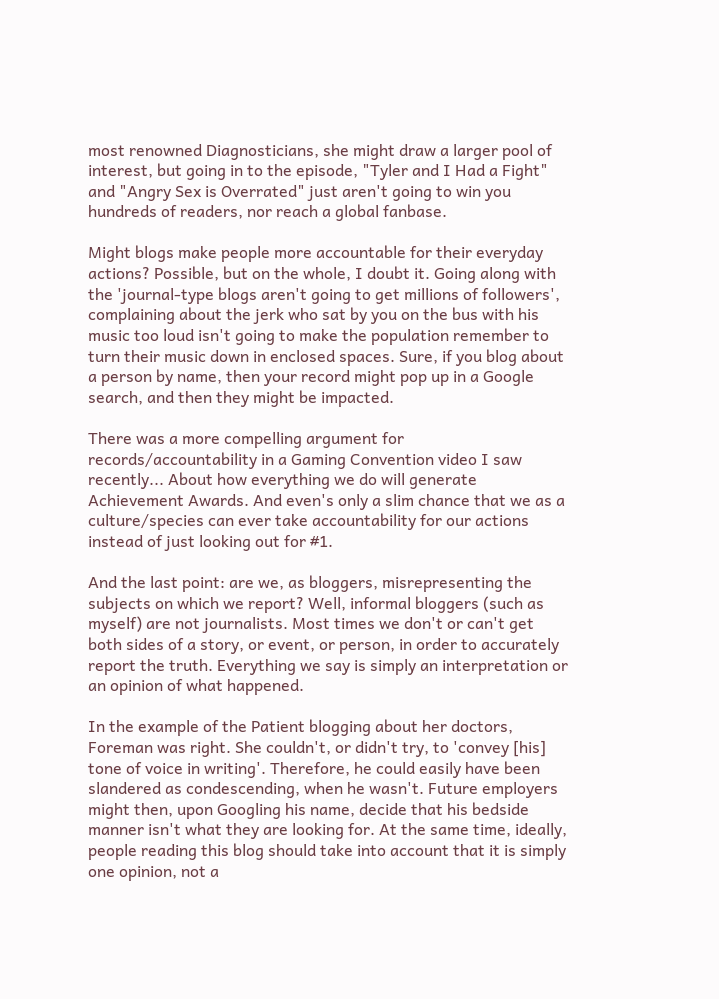most renowned Diagnosticians, she might draw a larger pool of interest, but going in to the episode, "Tyler and I Had a Fight" and "Angry Sex is Overrated" just aren't going to win you hundreds of readers, nor reach a global fanbase.

Might blogs make people more accountable for their everyday actions? Possible, but on the whole, I doubt it. Going along with the 'journal-type blogs aren't going to get millions of followers', complaining about the jerk who sat by you on the bus with his music too loud isn't going to make the population remember to turn their music down in enclosed spaces. Sure, if you blog about a person by name, then your record might pop up in a Google search, and then they might be impacted.

There was a more compelling argument for records/accountability in a Gaming Convention video I saw recently... About how everything we do will generate Achievement Awards. And even's only a slim chance that we as a culture/species can ever take accountability for our actions instead of just looking out for #1.

And the last point: are we, as bloggers, misrepresenting the subjects on which we report? Well, informal bloggers (such as myself) are not journalists. Most times we don't or can't get both sides of a story, or event, or person, in order to accurately report the truth. Everything we say is simply an interpretation or an opinion of what happened.

In the example of the Patient blogging about her doctors, Foreman was right. She couldn't, or didn't try, to 'convey [his] tone of voice in writing'. Therefore, he could easily have been slandered as condescending, when he wasn't. Future employers might then, upon Googling his name, decide that his bedside manner isn't what they are looking for. At the same time, ideally, people reading this blog should take into account that it is simply one opinion, not a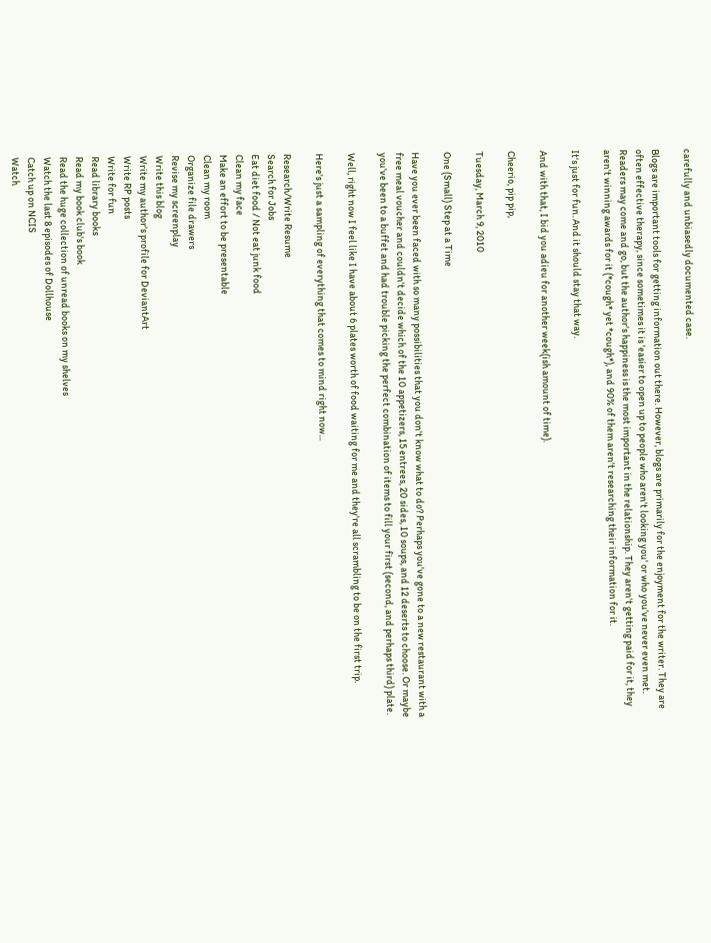carefully and unbiasedly documented case.

Blogs are important tools for getting information out there. However, blogs are primarily for the enjoyment for the writer. They are often effective therapy, since sometimes it is 'easier to open up to people who aren't looking you' or who you've never even met. Readers may come and go, but the author's happiness is the most important in the relationship. They aren't getting paid for it, they aren't winning awards for it (*cough* yet *cough*), and 90% of them aren't researching their information for it.

It's just for fun. And it should stay that way.

And with that, I bid you adieu for another week(ish amount of time).

Cheerio, pip pip,

Tuesday, March 9, 2010

One (Small) Step at a Time

Have you ever been faced with so many possibilities that you don't know what to do? Perhaps you've gone to a new restaurant with a free meal voucher and couldn't decide which of the 10 appetizers, 15 entrees, 20 sides, 10 soups, and 12 deserts to choose. Or maybe you've been to a buffet and had trouble picking the perfect combination of items to fill your first (second, and perhaps third) plate.

Well, right now I feel like I have about 6 plates worth of food waiting for me and they're all scrambling to be on the first trip.

Here's just a sampling of everything that comes to mind right now...

Research/Write Resume
Search for Jobs
Eat diet food / Not eat junk food
Clean my face
Make an effort to be presentable
Clean my room
Organize file drawers
Revise my screenplay
Write this blog
Write my author's profile for DeviantArt
Write RP posts
Write for fun
Read library books
Read my book club's book
Read the huge collection of unread books on my shelves
Watch the last 8 episodes of Dollhouse
Catch up on NCIS
Watch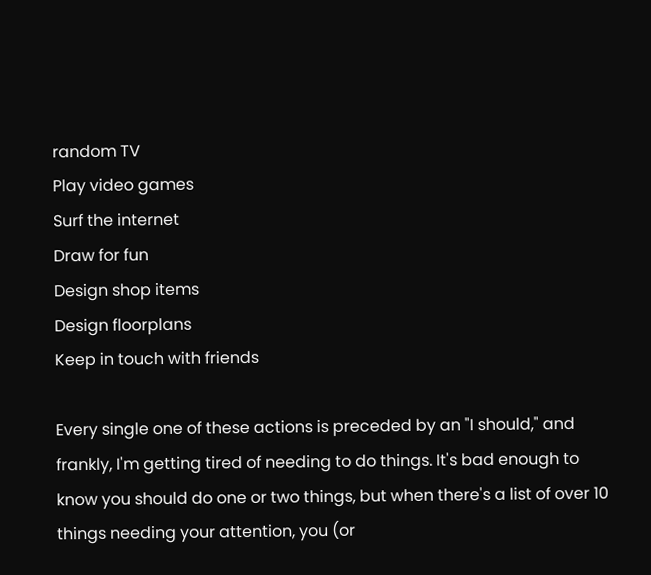random TV
Play video games
Surf the internet
Draw for fun
Design shop items
Design floorplans
Keep in touch with friends

Every single one of these actions is preceded by an "I should," and frankly, I'm getting tired of needing to do things. It's bad enough to know you should do one or two things, but when there's a list of over 10 things needing your attention, you (or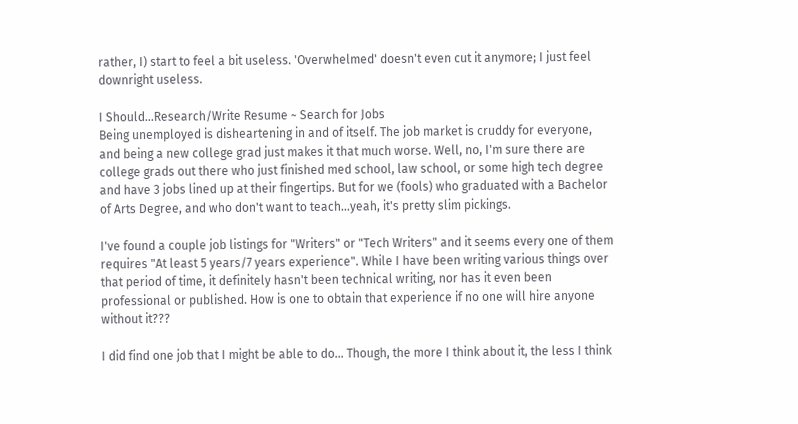rather, I) start to feel a bit useless. 'Overwhelmed' doesn't even cut it anymore; I just feel downright useless.

I Should...Research/Write Resume ~ Search for Jobs
Being unemployed is disheartening in and of itself. The job market is cruddy for everyone, and being a new college grad just makes it that much worse. Well, no, I'm sure there are college grads out there who just finished med school, law school, or some high tech degree and have 3 jobs lined up at their fingertips. But for we (fools) who graduated with a Bachelor of Arts Degree, and who don't want to teach...yeah, it's pretty slim pickings.

I've found a couple job listings for "Writers" or "Tech Writers" and it seems every one of them requires "At least 5 years/7 years experience". While I have been writing various things over that period of time, it definitely hasn't been technical writing, nor has it even been professional or published. How is one to obtain that experience if no one will hire anyone without it???

I did find one job that I might be able to do... Though, the more I think about it, the less I think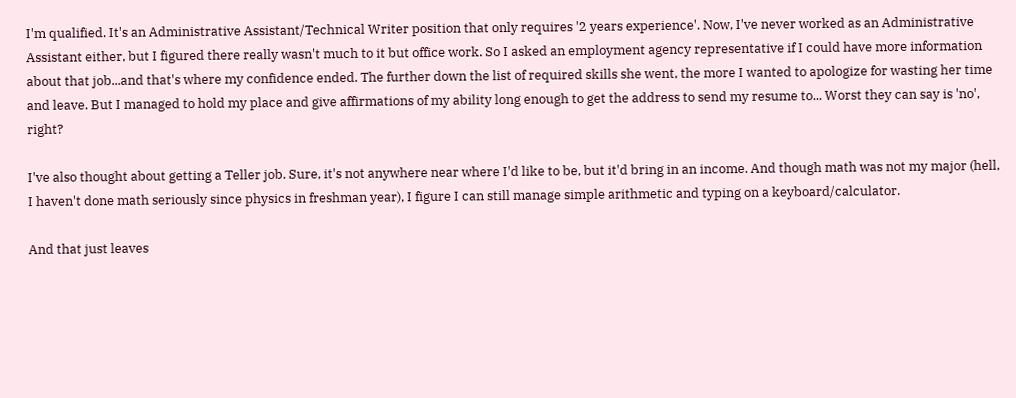I'm qualified. It's an Administrative Assistant/Technical Writer position that only requires '2 years experience'. Now, I've never worked as an Administrative Assistant either, but I figured there really wasn't much to it but office work. So I asked an employment agency representative if I could have more information about that job...and that's where my confidence ended. The further down the list of required skills she went, the more I wanted to apologize for wasting her time and leave. But I managed to hold my place and give affirmations of my ability long enough to get the address to send my resume to... Worst they can say is 'no', right?

I've also thought about getting a Teller job. Sure, it's not anywhere near where I'd like to be, but it'd bring in an income. And though math was not my major (hell, I haven't done math seriously since physics in freshman year), I figure I can still manage simple arithmetic and typing on a keyboard/calculator.

And that just leaves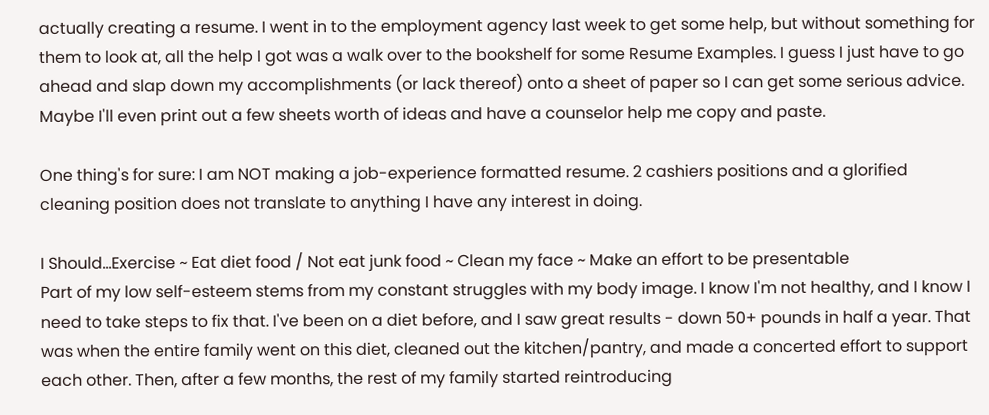actually creating a resume. I went in to the employment agency last week to get some help, but without something for them to look at, all the help I got was a walk over to the bookshelf for some Resume Examples. I guess I just have to go ahead and slap down my accomplishments (or lack thereof) onto a sheet of paper so I can get some serious advice. Maybe I'll even print out a few sheets worth of ideas and have a counselor help me copy and paste.

One thing's for sure: I am NOT making a job-experience formatted resume. 2 cashiers positions and a glorified cleaning position does not translate to anything I have any interest in doing.

I Should...Exercise ~ Eat diet food / Not eat junk food ~ Clean my face ~ Make an effort to be presentable
Part of my low self-esteem stems from my constant struggles with my body image. I know I'm not healthy, and I know I need to take steps to fix that. I've been on a diet before, and I saw great results - down 50+ pounds in half a year. That was when the entire family went on this diet, cleaned out the kitchen/pantry, and made a concerted effort to support each other. Then, after a few months, the rest of my family started reintroducing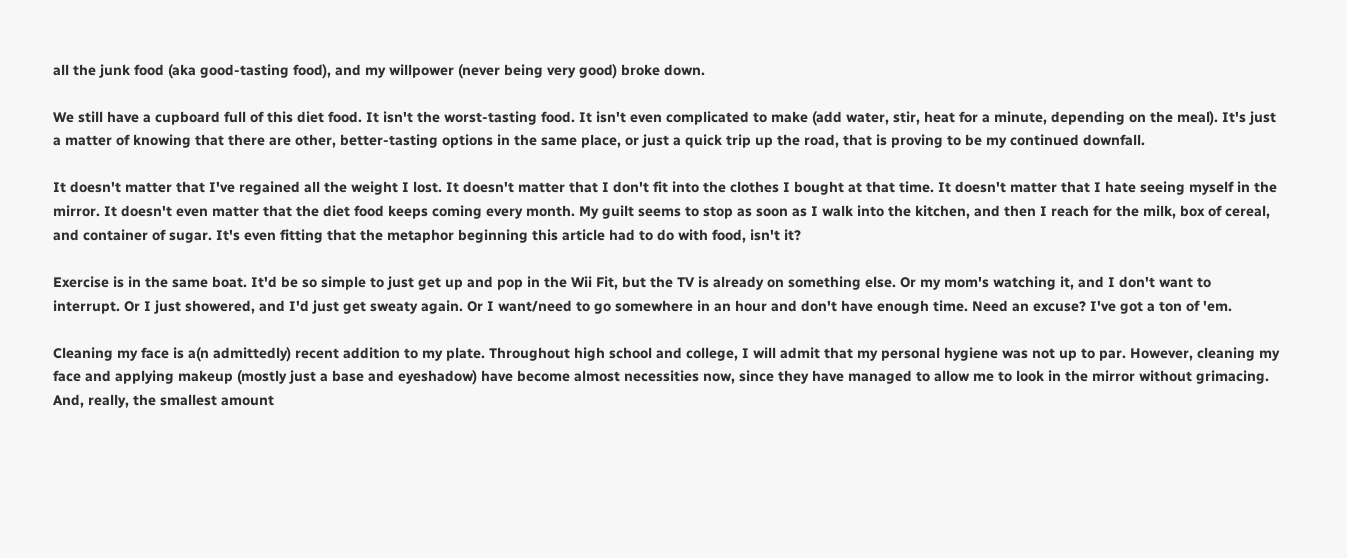all the junk food (aka good-tasting food), and my willpower (never being very good) broke down.

We still have a cupboard full of this diet food. It isn't the worst-tasting food. It isn't even complicated to make (add water, stir, heat for a minute, depending on the meal). It's just a matter of knowing that there are other, better-tasting options in the same place, or just a quick trip up the road, that is proving to be my continued downfall.

It doesn't matter that I've regained all the weight I lost. It doesn't matter that I don't fit into the clothes I bought at that time. It doesn't matter that I hate seeing myself in the mirror. It doesn't even matter that the diet food keeps coming every month. My guilt seems to stop as soon as I walk into the kitchen, and then I reach for the milk, box of cereal, and container of sugar. It's even fitting that the metaphor beginning this article had to do with food, isn't it?

Exercise is in the same boat. It'd be so simple to just get up and pop in the Wii Fit, but the TV is already on something else. Or my mom's watching it, and I don't want to interrupt. Or I just showered, and I'd just get sweaty again. Or I want/need to go somewhere in an hour and don't have enough time. Need an excuse? I've got a ton of 'em.

Cleaning my face is a(n admittedly) recent addition to my plate. Throughout high school and college, I will admit that my personal hygiene was not up to par. However, cleaning my face and applying makeup (mostly just a base and eyeshadow) have become almost necessities now, since they have managed to allow me to look in the mirror without grimacing. And, really, the smallest amount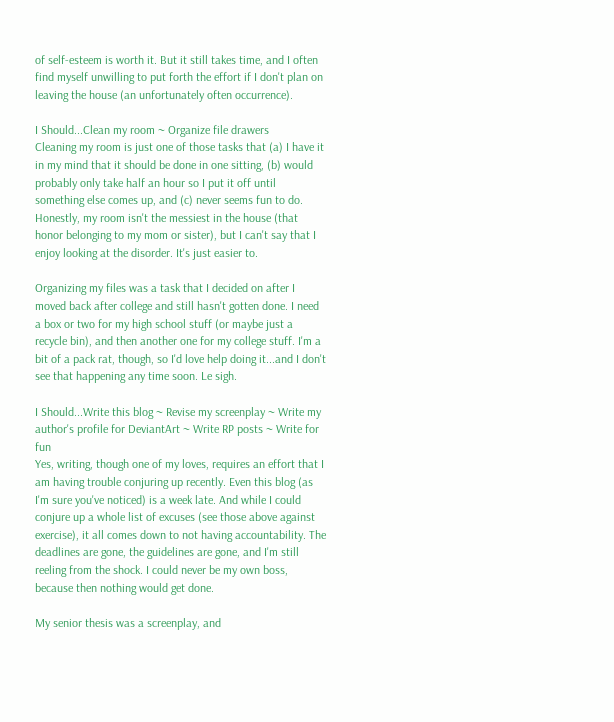of self-esteem is worth it. But it still takes time, and I often find myself unwilling to put forth the effort if I don't plan on leaving the house (an unfortunately often occurrence).

I Should...Clean my room ~ Organize file drawers
Cleaning my room is just one of those tasks that (a) I have it in my mind that it should be done in one sitting, (b) would probably only take half an hour so I put it off until something else comes up, and (c) never seems fun to do. Honestly, my room isn't the messiest in the house (that honor belonging to my mom or sister), but I can't say that I enjoy looking at the disorder. It's just easier to.

Organizing my files was a task that I decided on after I moved back after college and still hasn't gotten done. I need a box or two for my high school stuff (or maybe just a recycle bin), and then another one for my college stuff. I'm a bit of a pack rat, though, so I'd love help doing it...and I don't see that happening any time soon. Le sigh.

I Should...Write this blog ~ Revise my screenplay ~ Write my author's profile for DeviantArt ~ Write RP posts ~ Write for fun
Yes, writing, though one of my loves, requires an effort that I am having trouble conjuring up recently. Even this blog (as I'm sure you've noticed) is a week late. And while I could conjure up a whole list of excuses (see those above against exercise), it all comes down to not having accountability. The deadlines are gone, the guidelines are gone, and I'm still reeling from the shock. I could never be my own boss, because then nothing would get done.

My senior thesis was a screenplay, and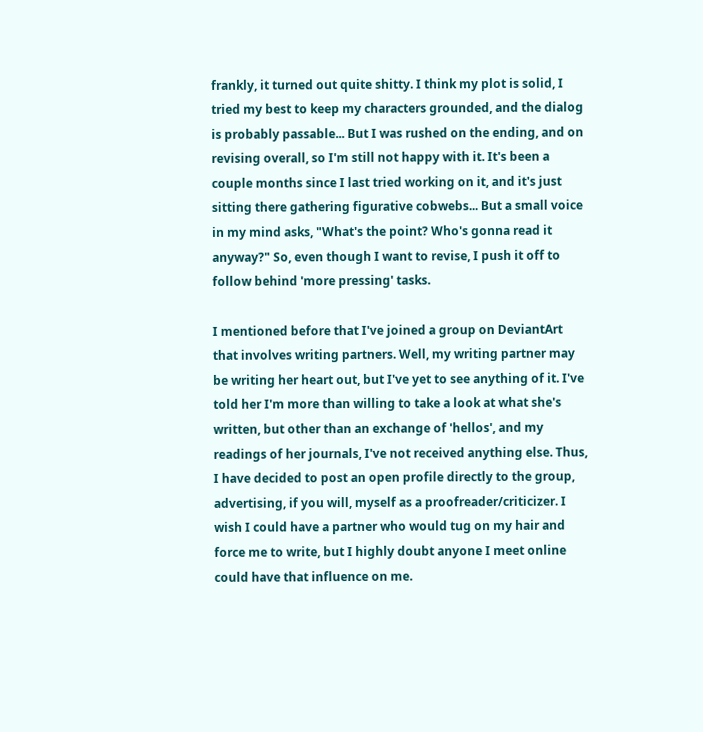frankly, it turned out quite shitty. I think my plot is solid, I tried my best to keep my characters grounded, and the dialog is probably passable... But I was rushed on the ending, and on revising overall, so I'm still not happy with it. It's been a couple months since I last tried working on it, and it's just sitting there gathering figurative cobwebs... But a small voice in my mind asks, "What's the point? Who's gonna read it anyway?" So, even though I want to revise, I push it off to follow behind 'more pressing' tasks.

I mentioned before that I've joined a group on DeviantArt that involves writing partners. Well, my writing partner may be writing her heart out, but I've yet to see anything of it. I've told her I'm more than willing to take a look at what she's written, but other than an exchange of 'hellos', and my readings of her journals, I've not received anything else. Thus, I have decided to post an open profile directly to the group, advertising, if you will, myself as a proofreader/criticizer. I wish I could have a partner who would tug on my hair and force me to write, but I highly doubt anyone I meet online could have that influence on me.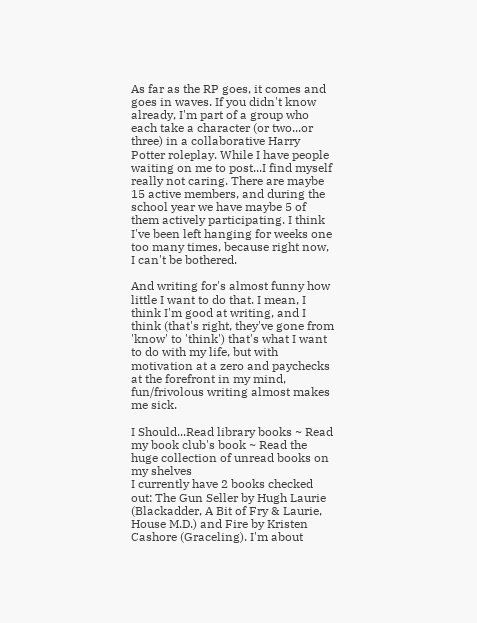As far as the RP goes, it comes and goes in waves. If you didn't know already, I'm part of a group who each take a character (or two...or three) in a collaborative Harry Potter roleplay. While I have people waiting on me to post...I find myself really not caring. There are maybe 15 active members, and during the school year we have maybe 5 of them actively participating. I think I've been left hanging for weeks one too many times, because right now, I can't be bothered.

And writing for's almost funny how little I want to do that. I mean, I think I'm good at writing, and I think (that's right, they've gone from 'know' to 'think') that's what I want to do with my life, but with motivation at a zero and paychecks at the forefront in my mind, fun/frivolous writing almost makes me sick.

I Should...Read library books ~ Read my book club's book ~ Read the huge collection of unread books on my shelves
I currently have 2 books checked out: The Gun Seller by Hugh Laurie (Blackadder, A Bit of Fry & Laurie, House M.D.) and Fire by Kristen Cashore (Graceling). I'm about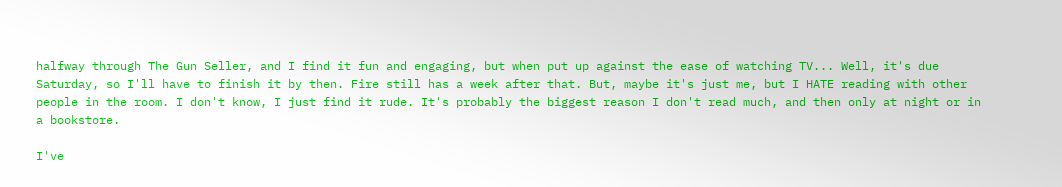halfway through The Gun Seller, and I find it fun and engaging, but when put up against the ease of watching TV... Well, it's due Saturday, so I'll have to finish it by then. Fire still has a week after that. But, maybe it's just me, but I HATE reading with other people in the room. I don't know, I just find it rude. It's probably the biggest reason I don't read much, and then only at night or in a bookstore.

I've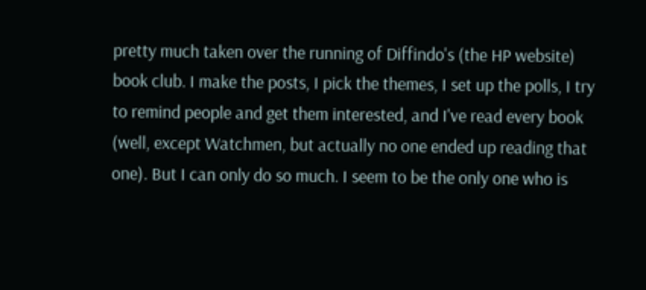pretty much taken over the running of Diffindo's (the HP website) book club. I make the posts, I pick the themes, I set up the polls, I try to remind people and get them interested, and I've read every book (well, except Watchmen, but actually no one ended up reading that one). But I can only do so much. I seem to be the only one who is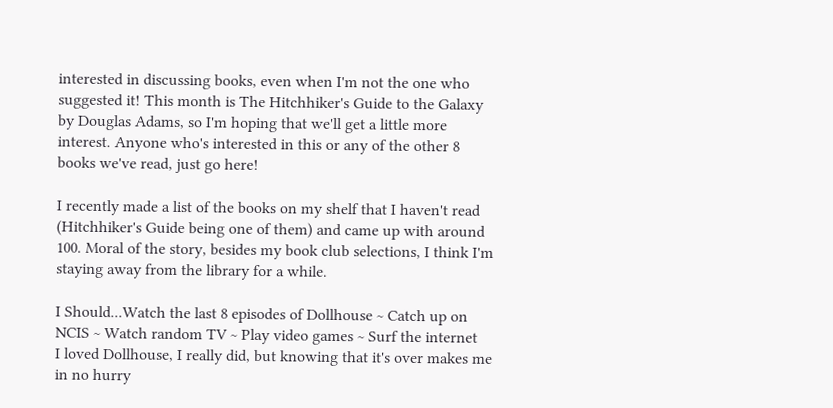interested in discussing books, even when I'm not the one who suggested it! This month is The Hitchhiker's Guide to the Galaxy by Douglas Adams, so I'm hoping that we'll get a little more interest. Anyone who's interested in this or any of the other 8 books we've read, just go here!

I recently made a list of the books on my shelf that I haven't read (Hitchhiker's Guide being one of them) and came up with around 100. Moral of the story, besides my book club selections, I think I'm staying away from the library for a while.

I Should...Watch the last 8 episodes of Dollhouse ~ Catch up on NCIS ~ Watch random TV ~ Play video games ~ Surf the internet
I loved Dollhouse, I really did, but knowing that it's over makes me in no hurry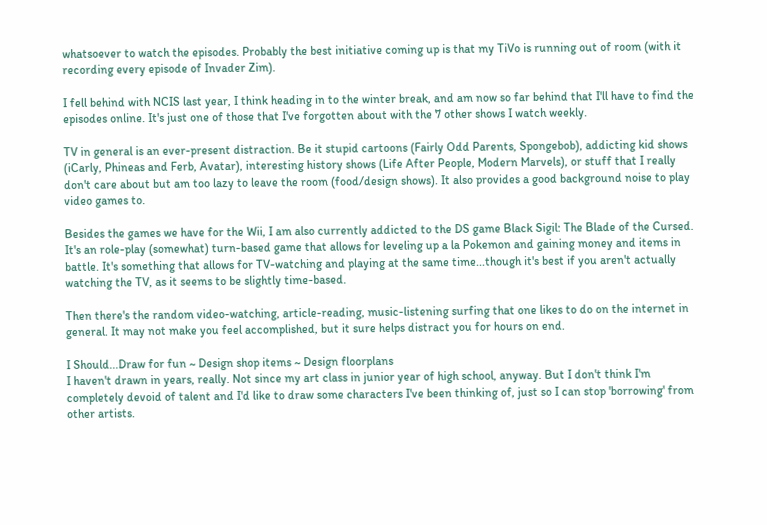whatsoever to watch the episodes. Probably the best initiative coming up is that my TiVo is running out of room (with it recording every episode of Invader Zim).

I fell behind with NCIS last year, I think heading in to the winter break, and am now so far behind that I'll have to find the episodes online. It's just one of those that I've forgotten about with the 7 other shows I watch weekly.

TV in general is an ever-present distraction. Be it stupid cartoons (Fairly Odd Parents, Spongebob), addicting kid shows (iCarly, Phineas and Ferb, Avatar), interesting history shows (Life After People, Modern Marvels), or stuff that I really don't care about but am too lazy to leave the room (food/design shows). It also provides a good background noise to play video games to.

Besides the games we have for the Wii, I am also currently addicted to the DS game Black Sigil: The Blade of the Cursed. It's an role-play (somewhat) turn-based game that allows for leveling up a la Pokemon and gaining money and items in battle. It's something that allows for TV-watching and playing at the same time...though it's best if you aren't actually watching the TV, as it seems to be slightly time-based.

Then there's the random video-watching, article-reading, music-listening surfing that one likes to do on the internet in general. It may not make you feel accomplished, but it sure helps distract you for hours on end.

I Should...Draw for fun ~ Design shop items ~ Design floorplans
I haven't drawn in years, really. Not since my art class in junior year of high school, anyway. But I don't think I'm completely devoid of talent and I'd like to draw some characters I've been thinking of, just so I can stop 'borrowing' from other artists.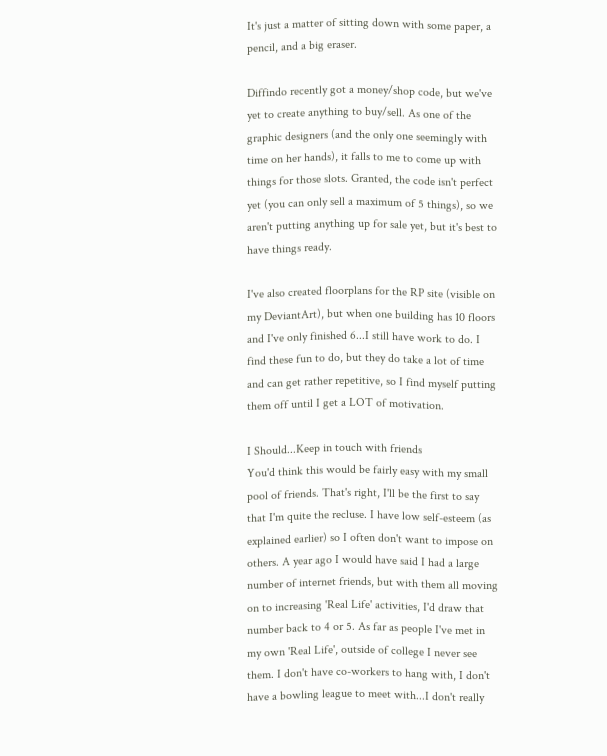It's just a matter of sitting down with some paper, a pencil, and a big eraser.

Diffindo recently got a money/shop code, but we've yet to create anything to buy/sell. As one of the graphic designers (and the only one seemingly with time on her hands), it falls to me to come up with things for those slots. Granted, the code isn't perfect yet (you can only sell a maximum of 5 things), so we aren't putting anything up for sale yet, but it's best to have things ready.

I've also created floorplans for the RP site (visible on my DeviantArt), but when one building has 10 floors and I've only finished 6...I still have work to do. I find these fun to do, but they do take a lot of time and can get rather repetitive, so I find myself putting them off until I get a LOT of motivation.

I Should...Keep in touch with friends
You'd think this would be fairly easy with my small pool of friends. That's right, I'll be the first to say that I'm quite the recluse. I have low self-esteem (as explained earlier) so I often don't want to impose on others. A year ago I would have said I had a large number of internet friends, but with them all moving on to increasing 'Real Life' activities, I'd draw that number back to 4 or 5. As far as people I've met in my own 'Real Life', outside of college I never see them. I don't have co-workers to hang with, I don't have a bowling league to meet with...I don't really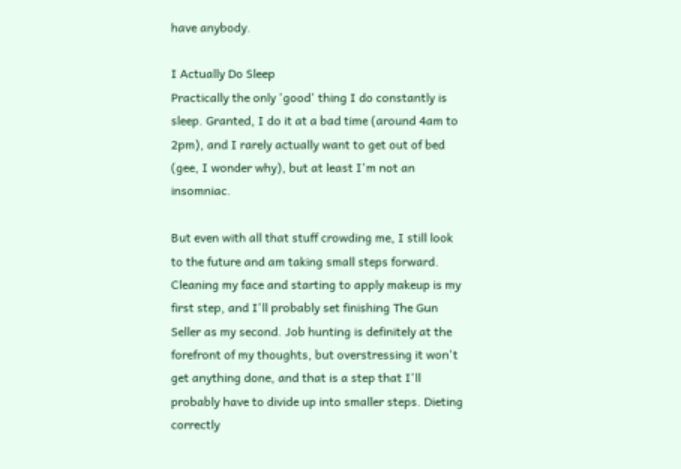have anybody.

I Actually Do Sleep
Practically the only 'good' thing I do constantly is sleep. Granted, I do it at a bad time (around 4am to 2pm), and I rarely actually want to get out of bed (gee, I wonder why), but at least I'm not an insomniac.

But even with all that stuff crowding me, I still look to the future and am taking small steps forward. Cleaning my face and starting to apply makeup is my first step, and I'll probably set finishing The Gun Seller as my second. Job hunting is definitely at the forefront of my thoughts, but overstressing it won't get anything done, and that is a step that I'll probably have to divide up into smaller steps. Dieting correctly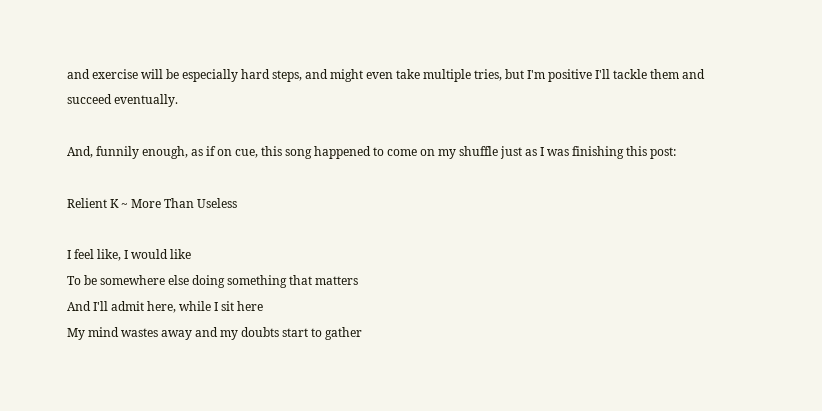and exercise will be especially hard steps, and might even take multiple tries, but I'm positive I'll tackle them and succeed eventually.

And, funnily enough, as if on cue, this song happened to come on my shuffle just as I was finishing this post:

Relient K ~ More Than Useless

I feel like, I would like
To be somewhere else doing something that matters
And I'll admit here, while I sit here
My mind wastes away and my doubts start to gather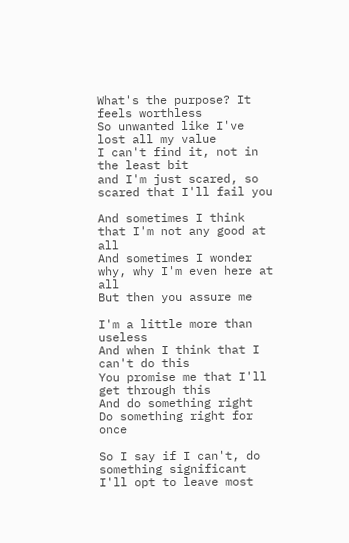What's the purpose? It feels worthless
So unwanted like I've lost all my value
I can't find it, not in the least bit
and I'm just scared, so scared that I'll fail you

And sometimes I think that I'm not any good at all
And sometimes I wonder why, why I'm even here at all
But then you assure me

I'm a little more than useless
And when I think that I can't do this
You promise me that I'll get through this
And do something right
Do something right for once

So I say if I can't, do something significant
I'll opt to leave most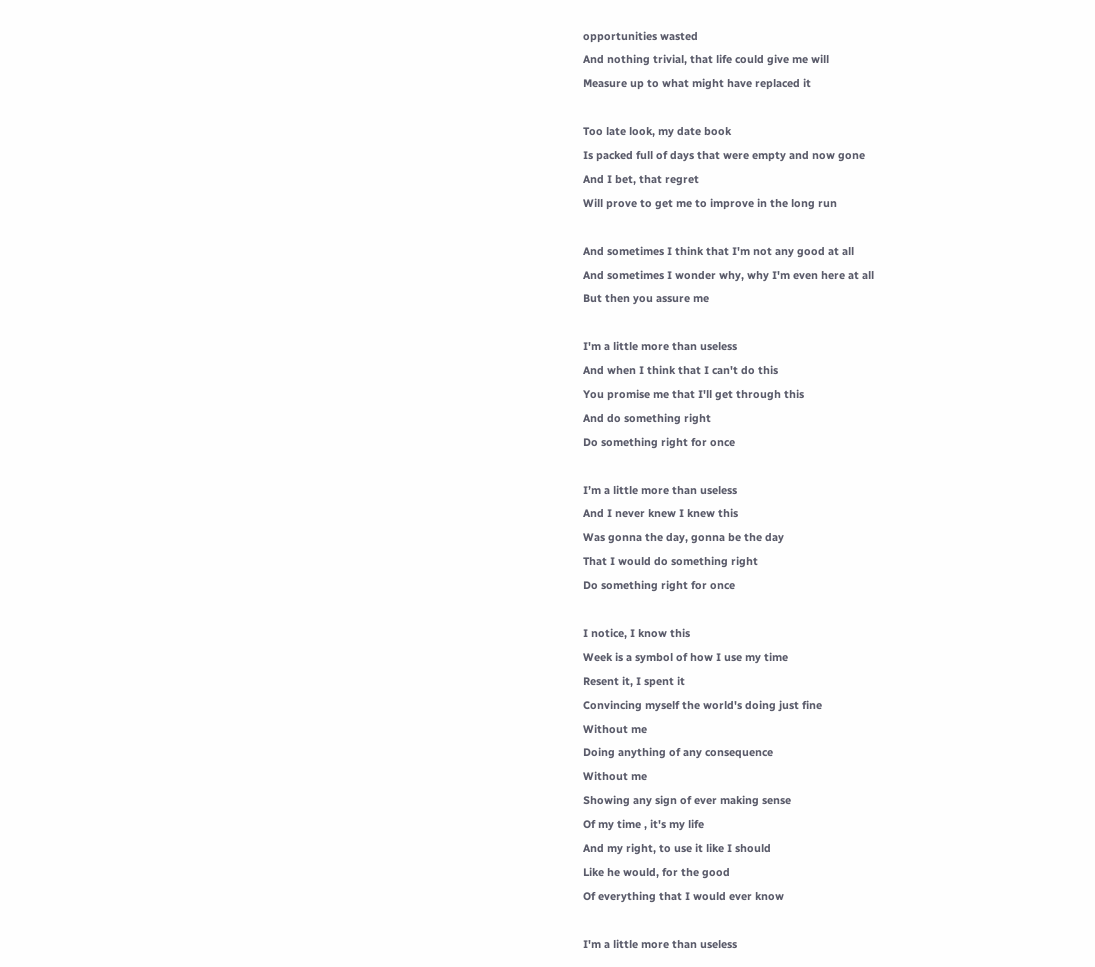opportunities wasted
And nothing trivial, that life could give me will
Measure up to what might have replaced it

Too late look, my date book
Is packed full of days that were empty and now gone
And I bet, that regret
Will prove to get me to improve in the long run

And sometimes I think that I'm not any good at all
And sometimes I wonder why, why I'm even here at all
But then you assure me

I'm a little more than useless
And when I think that I can't do this
You promise me that I'll get through this
And do something right
Do something right for once

I’m a little more than useless
And I never knew I knew this
Was gonna the day, gonna be the day
That I would do something right
Do something right for once

I notice, I know this
Week is a symbol of how I use my time
Resent it, I spent it
Convincing myself the world's doing just fine
Without me
Doing anything of any consequence
Without me
Showing any sign of ever making sense
Of my time , it's my life
And my right, to use it like I should
Like he would, for the good
Of everything that I would ever know

I'm a little more than useless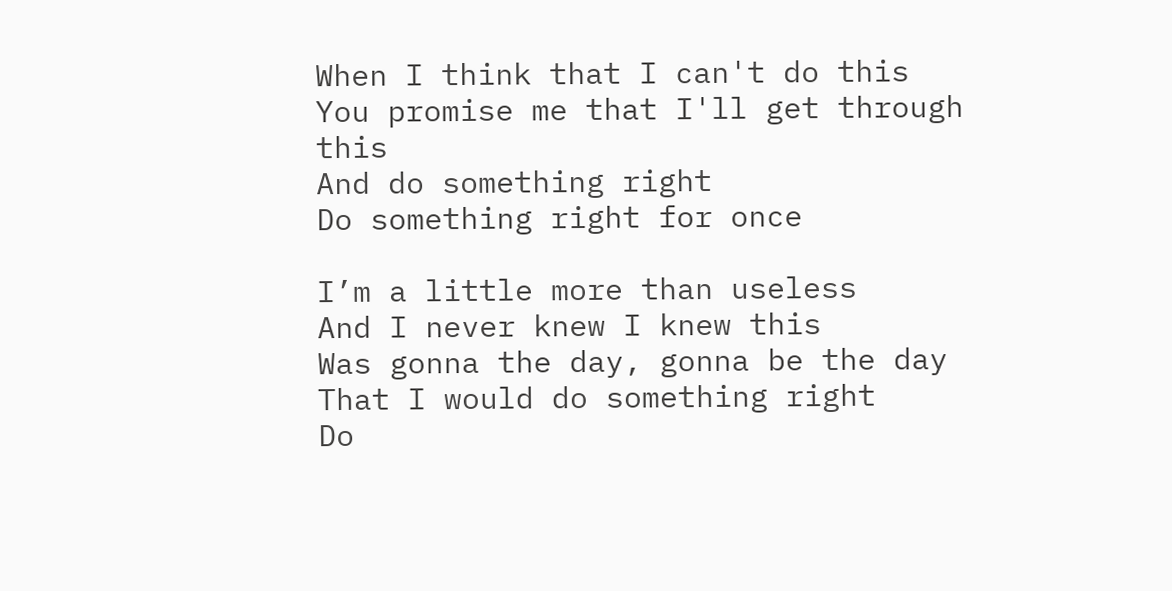When I think that I can't do this
You promise me that I'll get through this
And do something right
Do something right for once

I’m a little more than useless
And I never knew I knew this
Was gonna the day, gonna be the day
That I would do something right
Do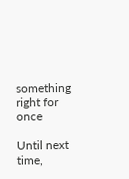something right for once

Until next time,